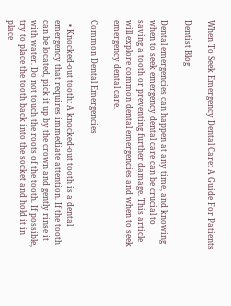When To Seek Emergency Dental Care: A Guide For Patients

Dentist Blog

Dental emergencies can happen at any time, and knowing when to seek emergency dental care can be crucial to saving a tooth or preventing further damage. This article will explore common dental emergencies and when to seek emergency dental care.

Common Dental Emergencies

  • Knocked-out tooth: A knocked-out tooth is a dental emergency that requires immediate attention. If the tooth can be located, pick it up by the crown and gently rinse it with water. Do not touch the roots of the tooth. If possible, try to place the tooth back into the socket and hold it in place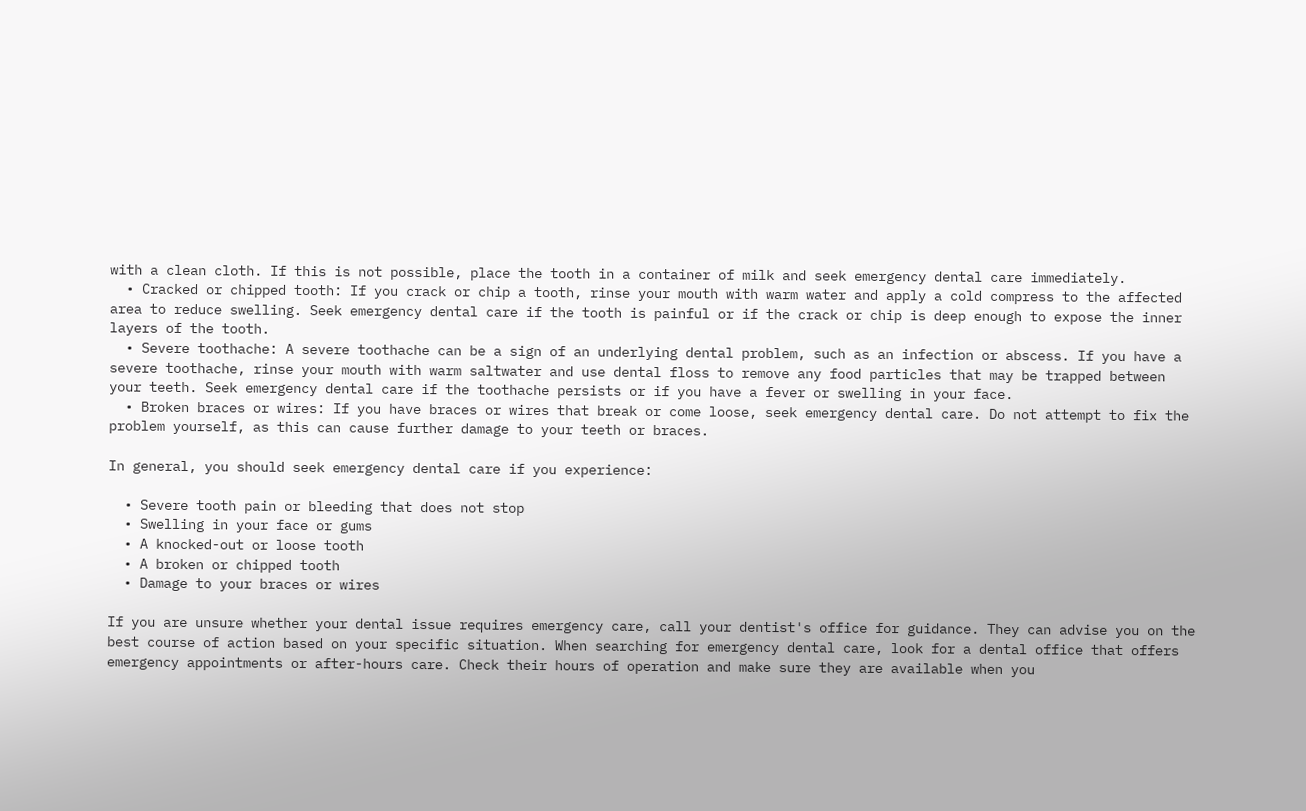with a clean cloth. If this is not possible, place the tooth in a container of milk and seek emergency dental care immediately.
  • Cracked or chipped tooth: If you crack or chip a tooth, rinse your mouth with warm water and apply a cold compress to the affected area to reduce swelling. Seek emergency dental care if the tooth is painful or if the crack or chip is deep enough to expose the inner layers of the tooth.
  • Severe toothache: A severe toothache can be a sign of an underlying dental problem, such as an infection or abscess. If you have a severe toothache, rinse your mouth with warm saltwater and use dental floss to remove any food particles that may be trapped between your teeth. Seek emergency dental care if the toothache persists or if you have a fever or swelling in your face.
  • Broken braces or wires: If you have braces or wires that break or come loose, seek emergency dental care. Do not attempt to fix the problem yourself, as this can cause further damage to your teeth or braces.

In general, you should seek emergency dental care if you experience:

  • Severe tooth pain or bleeding that does not stop
  • Swelling in your face or gums
  • A knocked-out or loose tooth
  • A broken or chipped tooth
  • Damage to your braces or wires

If you are unsure whether your dental issue requires emergency care, call your dentist's office for guidance. They can advise you on the best course of action based on your specific situation. When searching for emergency dental care, look for a dental office that offers emergency appointments or after-hours care. Check their hours of operation and make sure they are available when you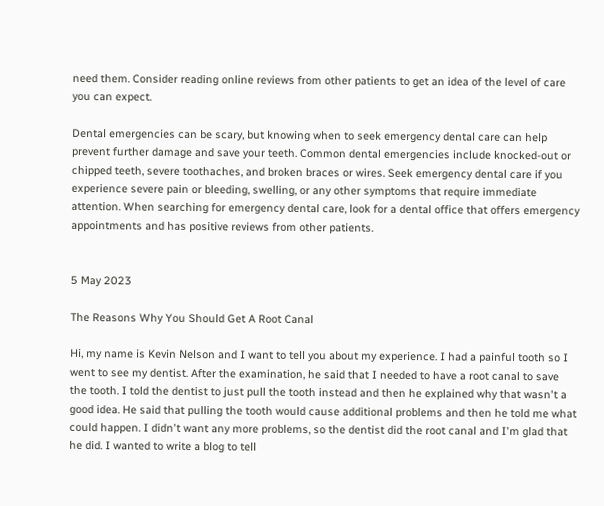need them. Consider reading online reviews from other patients to get an idea of the level of care you can expect.

Dental emergencies can be scary, but knowing when to seek emergency dental care can help prevent further damage and save your teeth. Common dental emergencies include knocked-out or chipped teeth, severe toothaches, and broken braces or wires. Seek emergency dental care if you experience severe pain or bleeding, swelling, or any other symptoms that require immediate attention. When searching for emergency dental care, look for a dental office that offers emergency appointments and has positive reviews from other patients.


5 May 2023

The Reasons Why You Should Get A Root Canal

Hi, my name is Kevin Nelson and I want to tell you about my experience. I had a painful tooth so I went to see my dentist. After the examination, he said that I needed to have a root canal to save the tooth. I told the dentist to just pull the tooth instead and then he explained why that wasn't a good idea. He said that pulling the tooth would cause additional problems and then he told me what could happen. I didn't want any more problems, so the dentist did the root canal and I'm glad that he did. I wanted to write a blog to tell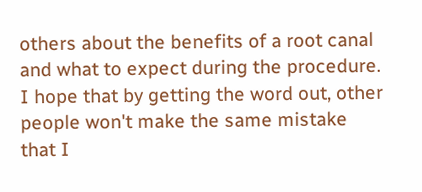others about the benefits of a root canal and what to expect during the procedure. I hope that by getting the word out, other people won't make the same mistake that I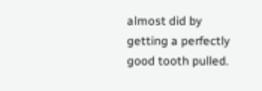almost did by getting a perfectly good tooth pulled.